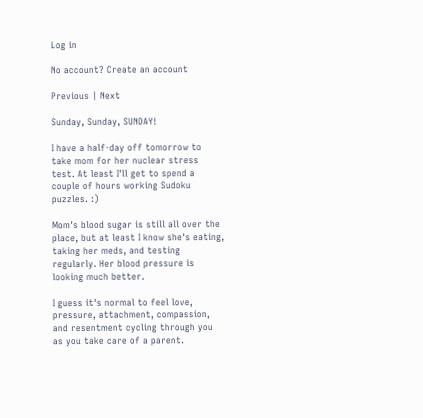Log in

No account? Create an account

Previous | Next

Sunday, Sunday, SUNDAY!

I have a half-day off tomorrow to take mom for her nuclear stress test. At least I'll get to spend a couple of hours working Sudoku puzzles. :)

Mom's blood sugar is still all over the place, but at least I know she's eating, taking her meds, and testing regularly. Her blood pressure is looking much better.

I guess it's normal to feel love, pressure, attachment, compassion, and resentment cycling through you as you take care of a parent.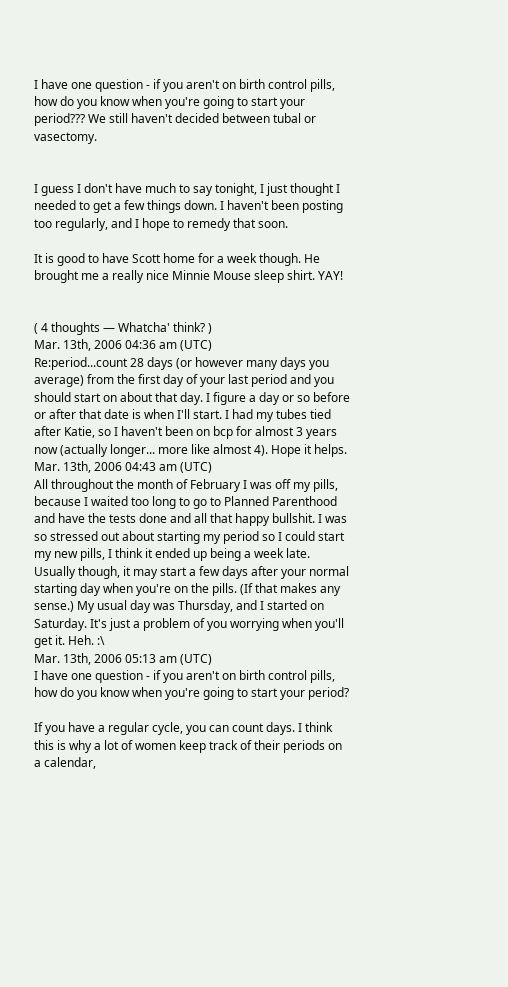I have one question - if you aren't on birth control pills, how do you know when you're going to start your period??? We still haven't decided between tubal or vasectomy.


I guess I don't have much to say tonight, I just thought I needed to get a few things down. I haven't been posting too regularly, and I hope to remedy that soon.

It is good to have Scott home for a week though. He brought me a really nice Minnie Mouse sleep shirt. YAY!


( 4 thoughts — Whatcha' think? )
Mar. 13th, 2006 04:36 am (UTC)
Re:period...count 28 days (or however many days you average) from the first day of your last period and you should start on about that day. I figure a day or so before or after that date is when I'll start. I had my tubes tied after Katie, so I haven't been on bcp for almost 3 years now (actually longer... more like almost 4). Hope it helps.
Mar. 13th, 2006 04:43 am (UTC)
All throughout the month of February I was off my pills, because I waited too long to go to Planned Parenthood and have the tests done and all that happy bullshit. I was so stressed out about starting my period so I could start my new pills, I think it ended up being a week late. Usually though, it may start a few days after your normal starting day when you're on the pills. (If that makes any sense.) My usual day was Thursday, and I started on Saturday. It's just a problem of you worrying when you'll get it. Heh. :\
Mar. 13th, 2006 05:13 am (UTC)
I have one question - if you aren't on birth control pills, how do you know when you're going to start your period?

If you have a regular cycle, you can count days. I think this is why a lot of women keep track of their periods on a calendar,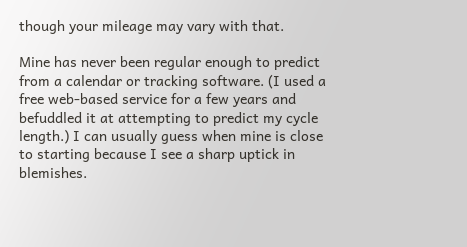though your mileage may vary with that.

Mine has never been regular enough to predict from a calendar or tracking software. (I used a free web-based service for a few years and befuddled it at attempting to predict my cycle length.) I can usually guess when mine is close to starting because I see a sharp uptick in blemishes.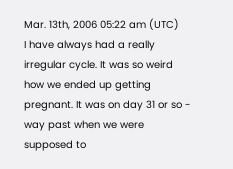Mar. 13th, 2006 05:22 am (UTC)
I have always had a really irregular cycle. It was so weird how we ended up getting pregnant. It was on day 31 or so - way past when we were supposed to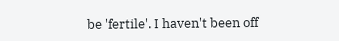be 'fertile'. I haven't been off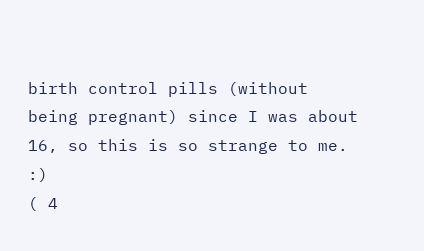birth control pills (without being pregnant) since I was about 16, so this is so strange to me. :)
( 4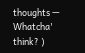thoughts — Whatcha' think? )